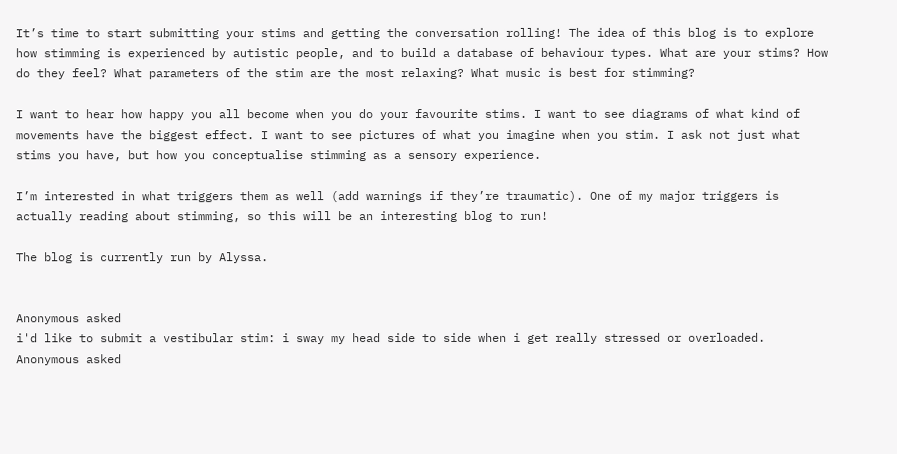It’s time to start submitting your stims and getting the conversation rolling! The idea of this blog is to explore how stimming is experienced by autistic people, and to build a database of behaviour types. What are your stims? How do they feel? What parameters of the stim are the most relaxing? What music is best for stimming?

I want to hear how happy you all become when you do your favourite stims. I want to see diagrams of what kind of movements have the biggest effect. I want to see pictures of what you imagine when you stim. I ask not just what stims you have, but how you conceptualise stimming as a sensory experience.

I’m interested in what triggers them as well (add warnings if they’re traumatic). One of my major triggers is actually reading about stimming, so this will be an interesting blog to run!

The blog is currently run by Alyssa.


Anonymous asked
i'd like to submit a vestibular stim: i sway my head side to side when i get really stressed or overloaded.
Anonymous asked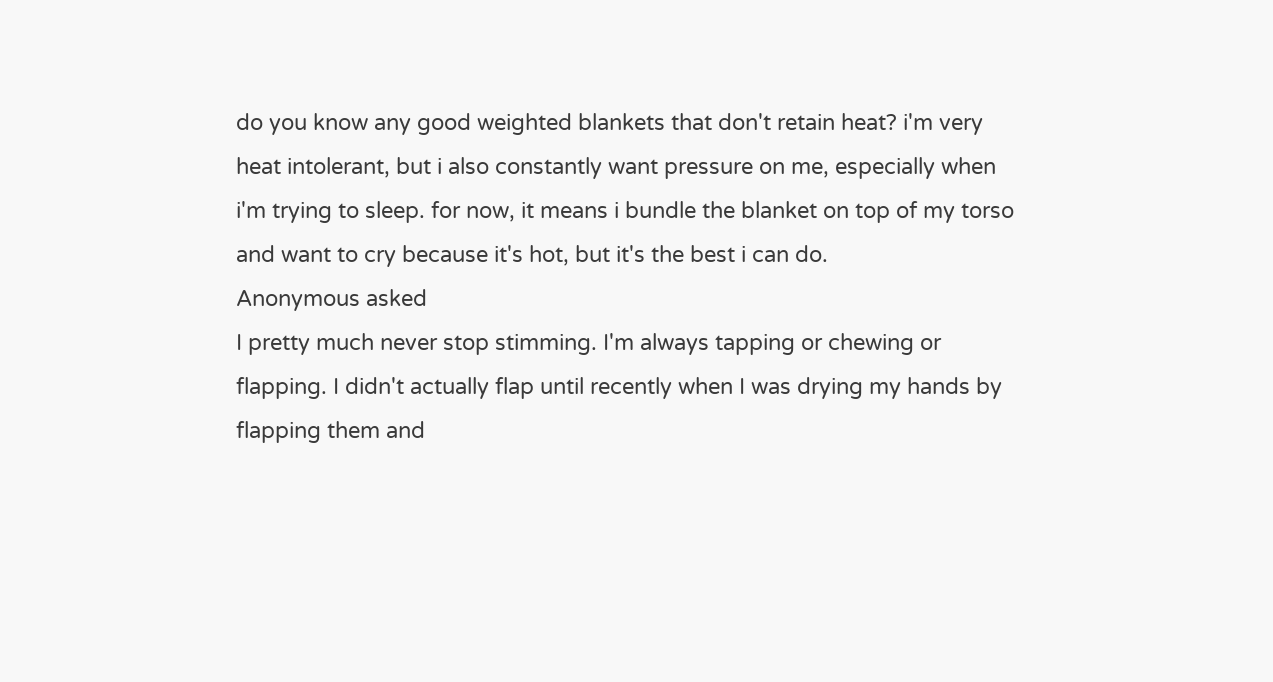do you know any good weighted blankets that don't retain heat? i'm very heat intolerant, but i also constantly want pressure on me, especially when i'm trying to sleep. for now, it means i bundle the blanket on top of my torso and want to cry because it's hot, but it's the best i can do.
Anonymous asked
I pretty much never stop stimming. I'm always tapping or chewing or flapping. I didn't actually flap until recently when I was drying my hands by flapping them and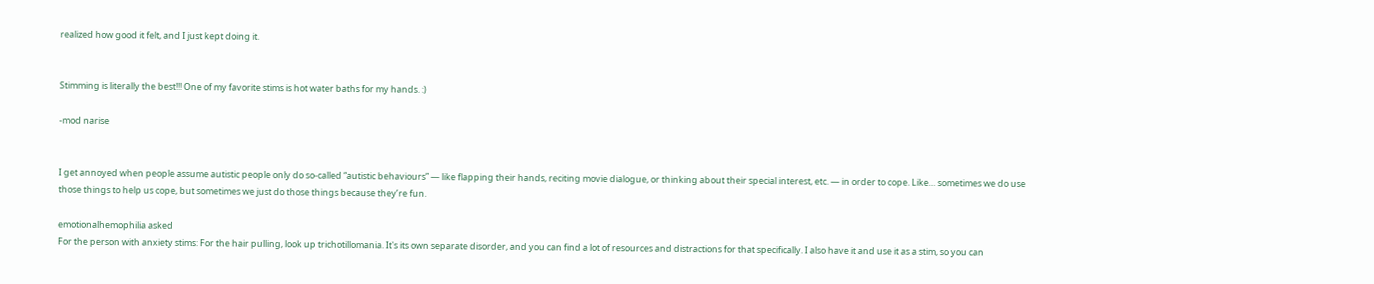realized how good it felt, and I just kept doing it.


Stimming is literally the best!!! One of my favorite stims is hot water baths for my hands. :)

-mod narise


I get annoyed when people assume autistic people only do so-called “autistic behaviours” — like flapping their hands, reciting movie dialogue, or thinking about their special interest, etc. — in order to cope. Like… sometimes we do use those things to help us cope, but sometimes we just do those things because they’re fun.

emotionalhemophilia asked
For the person with anxiety stims: For the hair pulling, look up trichotillomania. It's its own separate disorder, and you can find a lot of resources and distractions for that specifically. I also have it and use it as a stim, so you can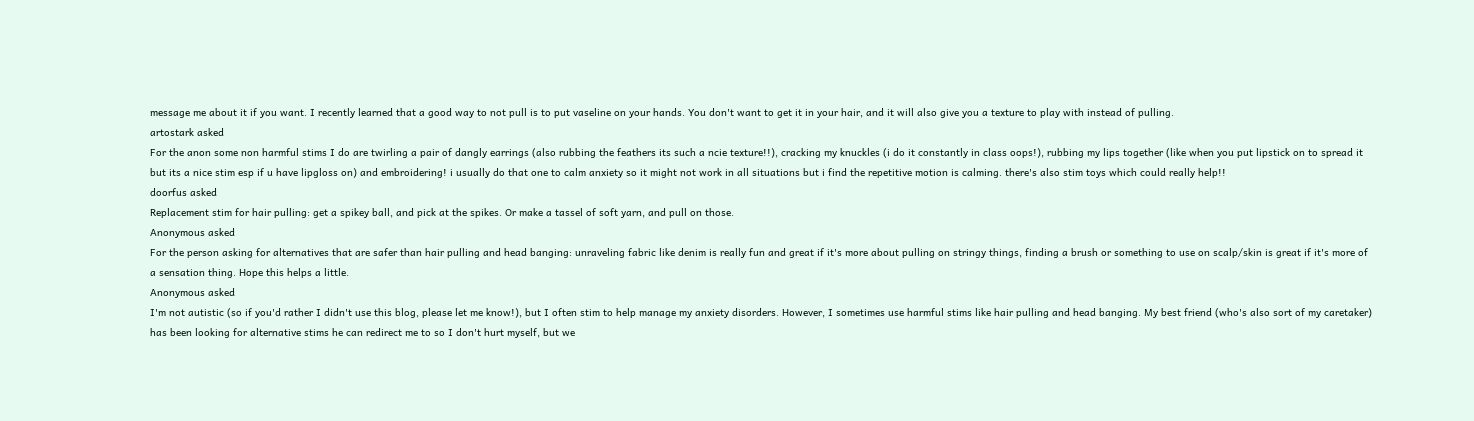message me about it if you want. I recently learned that a good way to not pull is to put vaseline on your hands. You don't want to get it in your hair, and it will also give you a texture to play with instead of pulling.
artostark asked
For the anon some non harmful stims I do are twirling a pair of dangly earrings (also rubbing the feathers its such a ncie texture!!), cracking my knuckles (i do it constantly in class oops!), rubbing my lips together (like when you put lipstick on to spread it but its a nice stim esp if u have lipgloss on) and embroidering! i usually do that one to calm anxiety so it might not work in all situations but i find the repetitive motion is calming. there's also stim toys which could really help!!
doorfus asked
Replacement stim for hair pulling: get a spikey ball, and pick at the spikes. Or make a tassel of soft yarn, and pull on those.
Anonymous asked
For the person asking for alternatives that are safer than hair pulling and head banging: unraveling fabric like denim is really fun and great if it's more about pulling on stringy things, finding a brush or something to use on scalp/skin is great if it's more of a sensation thing. Hope this helps a little.
Anonymous asked
I'm not autistic (so if you'd rather I didn't use this blog, please let me know!), but I often stim to help manage my anxiety disorders. However, I sometimes use harmful stims like hair pulling and head banging. My best friend (who's also sort of my caretaker) has been looking for alternative stims he can redirect me to so I don't hurt myself, but we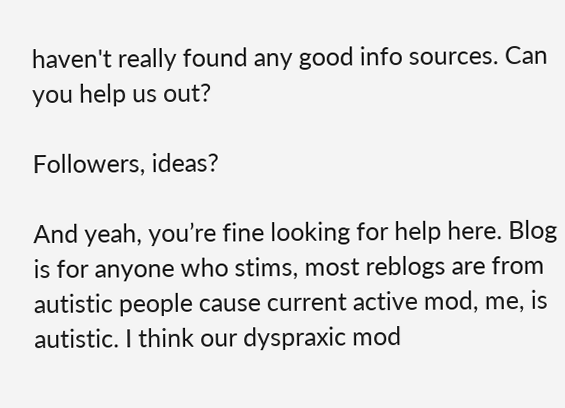haven't really found any good info sources. Can you help us out?

Followers, ideas?

And yeah, you’re fine looking for help here. Blog is for anyone who stims, most reblogs are from autistic people cause current active mod, me, is autistic. I think our dyspraxic mod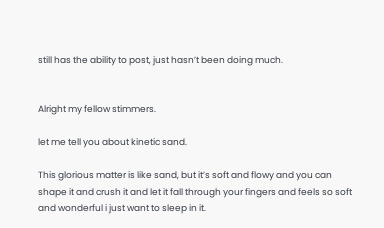still has the ability to post, just hasn’t been doing much.


Alright my fellow stimmers.

let me tell you about kinetic sand.

This glorious matter is like sand, but it’s soft and flowy and you can shape it and crush it and let it fall through your fingers and feels so soft and wonderful i just want to sleep in it.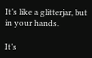It’s like a glitterjar, but in your hands.

It’s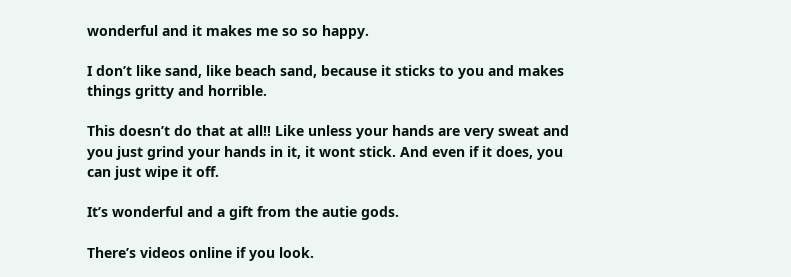wonderful and it makes me so so happy.

I don’t like sand, like beach sand, because it sticks to you and makes things gritty and horrible.

This doesn’t do that at all!! Like unless your hands are very sweat and you just grind your hands in it, it wont stick. And even if it does, you can just wipe it off.

It’s wonderful and a gift from the autie gods.

There’s videos online if you look.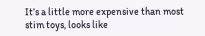It’s a little more expensive than most stim toys, looks like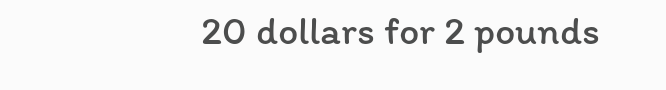20 dollars for 2 pounds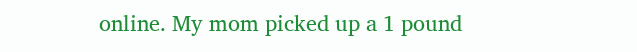online. My mom picked up a 1 pound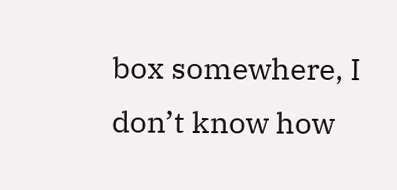box somewhere, I don’t know how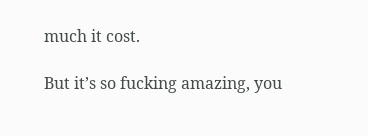much it cost.

But it’s so fucking amazing, you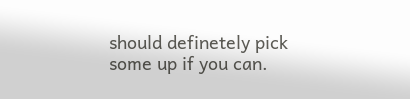should definetely pick some up if you can.